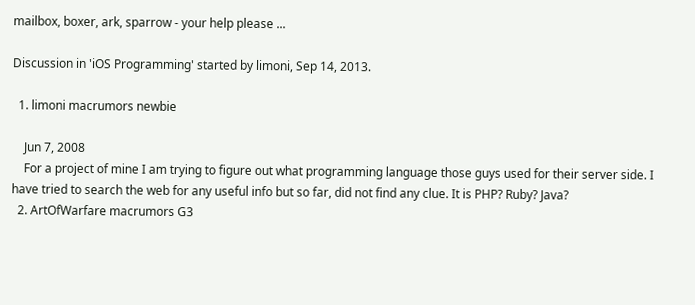mailbox, boxer, ark, sparrow - your help please ...

Discussion in 'iOS Programming' started by limoni, Sep 14, 2013.

  1. limoni macrumors newbie

    Jun 7, 2008
    For a project of mine I am trying to figure out what programming language those guys used for their server side. I have tried to search the web for any useful info but so far, did not find any clue. It is PHP? Ruby? Java?
  2. ArtOfWarfare macrumors G3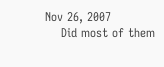Nov 26, 2007
    Did most of them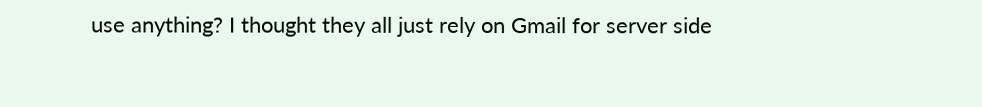use anything? I thought they all just rely on Gmail for server side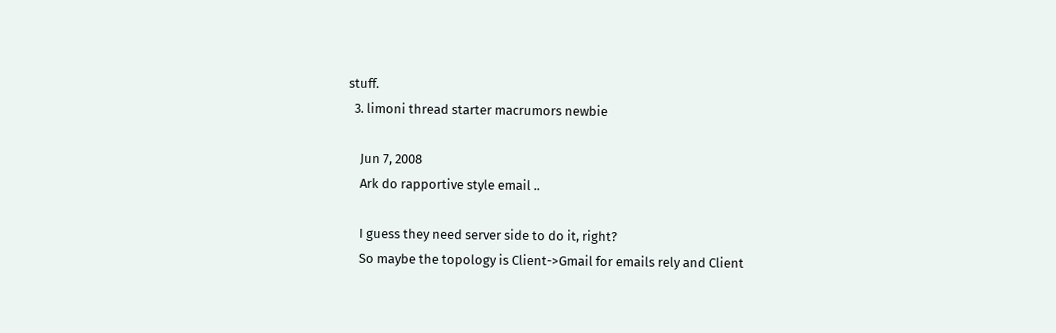stuff.
  3. limoni thread starter macrumors newbie

    Jun 7, 2008
    Ark do rapportive style email ..

    I guess they need server side to do it, right?
    So maybe the topology is Client->Gmail for emails rely and Client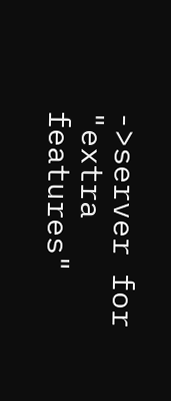->server for "extra features"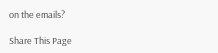on the emails?

Share This Page